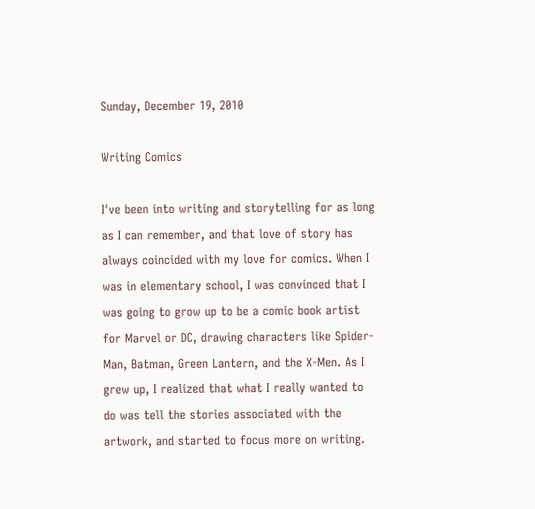Sunday, December 19, 2010

Writing Comics

I've been into writing and storytelling for as long as I can remember, and that love of story has always coincided with my love for comics. When I was in elementary school, I was convinced that I was going to grow up to be a comic book artist for Marvel or DC, drawing characters like Spider-Man, Batman, Green Lantern, and the X-Men. As I grew up, I realized that what I really wanted to do was tell the stories associated with the artwork, and started to focus more on writing.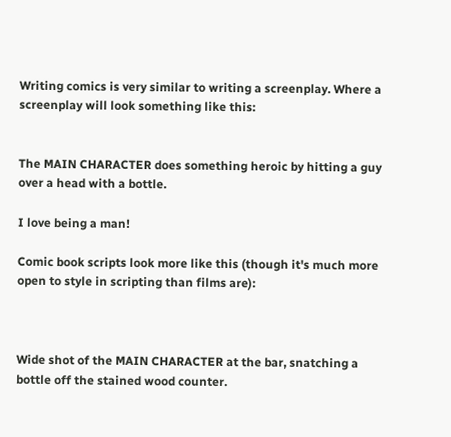Writing comics is very similar to writing a screenplay. Where a screenplay will look something like this:


The MAIN CHARACTER does something heroic by hitting a guy over a head with a bottle.

I love being a man!

Comic book scripts look more like this (though it's much more open to style in scripting than films are):



Wide shot of the MAIN CHARACTER at the bar, snatching a bottle off the stained wood counter.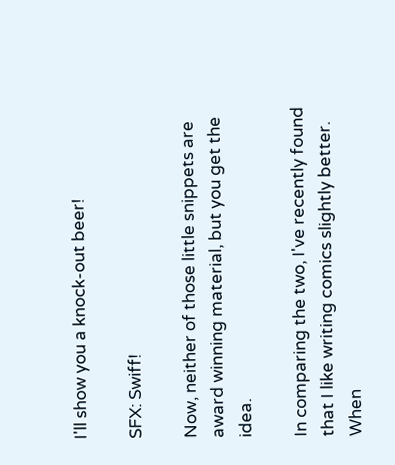I'll show you a knock-out beer!

SFX: Swiff!

Now, neither of those little snippets are award winning material, but you get the idea.

In comparing the two, I've recently found that I like writing comics slightly better. When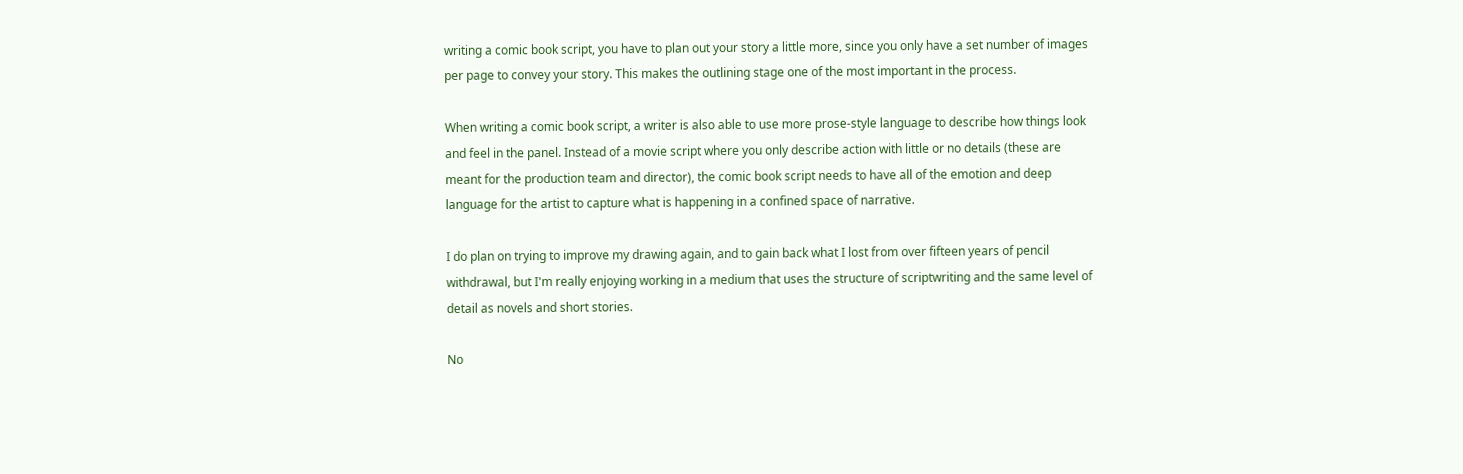writing a comic book script, you have to plan out your story a little more, since you only have a set number of images per page to convey your story. This makes the outlining stage one of the most important in the process.

When writing a comic book script, a writer is also able to use more prose-style language to describe how things look and feel in the panel. Instead of a movie script where you only describe action with little or no details (these are meant for the production team and director), the comic book script needs to have all of the emotion and deep language for the artist to capture what is happening in a confined space of narrative.

I do plan on trying to improve my drawing again, and to gain back what I lost from over fifteen years of pencil withdrawal, but I'm really enjoying working in a medium that uses the structure of scriptwriting and the same level of detail as novels and short stories.

No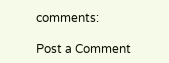comments:

Post a Comment